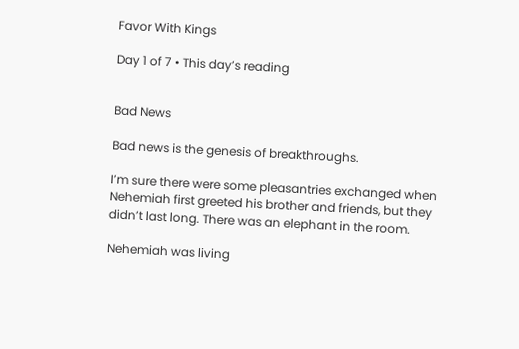Favor With Kings

Day 1 of 7 • This day’s reading


Bad News

Bad news is the genesis of breakthroughs.

I’m sure there were some pleasantries exchanged when Nehemiah first greeted his brother and friends, but they didn’t last long. There was an elephant in the room.

Nehemiah was living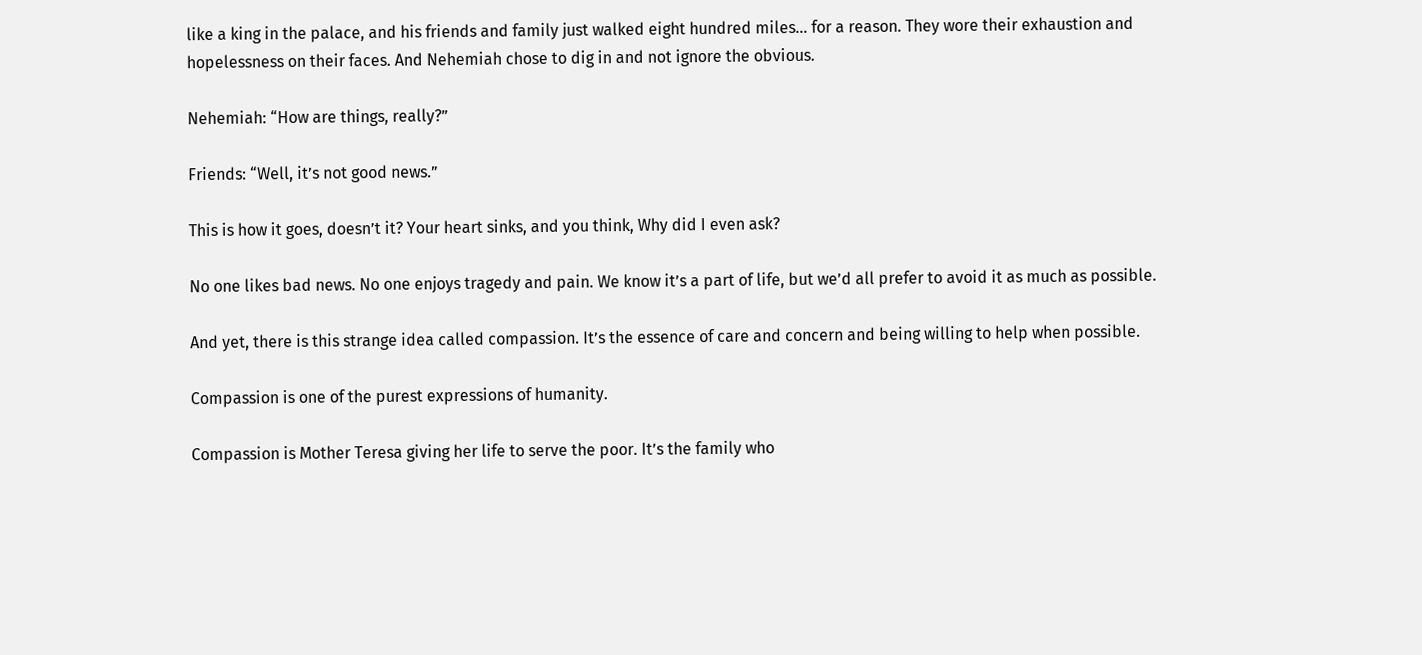like a king in the palace, and his friends and family just walked eight hundred miles… for a reason. They wore their exhaustion and hopelessness on their faces. And Nehemiah chose to dig in and not ignore the obvious.

Nehemiah: “How are things, really?”

Friends: “Well, it’s not good news.”

This is how it goes, doesn’t it? Your heart sinks, and you think, Why did I even ask?

No one likes bad news. No one enjoys tragedy and pain. We know it’s a part of life, but we’d all prefer to avoid it as much as possible.

And yet, there is this strange idea called compassion. It’s the essence of care and concern and being willing to help when possible.

Compassion is one of the purest expressions of humanity.

Compassion is Mother Teresa giving her life to serve the poor. It’s the family who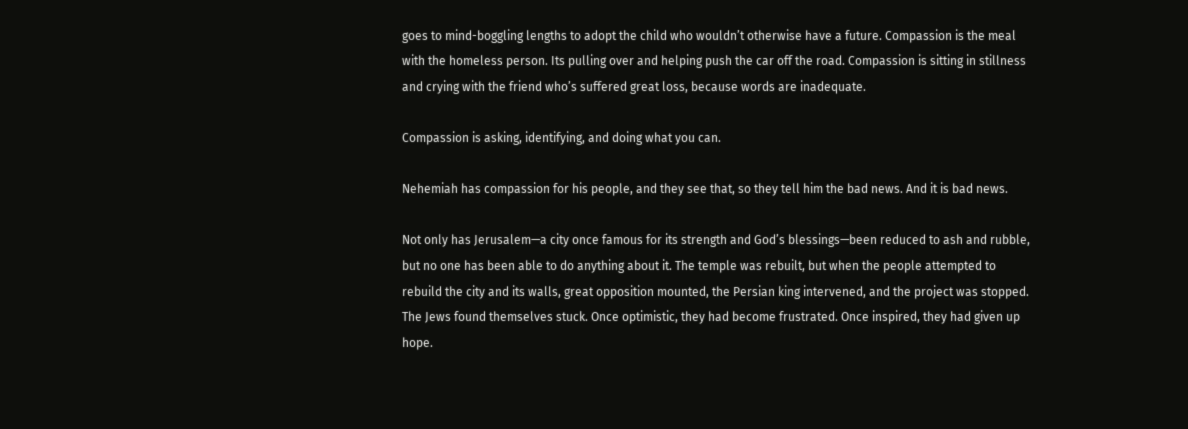goes to mind-boggling lengths to adopt the child who wouldn’t otherwise have a future. Compassion is the meal with the homeless person. Its pulling over and helping push the car off the road. Compassion is sitting in stillness and crying with the friend who’s suffered great loss, because words are inadequate.

Compassion is asking, identifying, and doing what you can.

Nehemiah has compassion for his people, and they see that, so they tell him the bad news. And it is bad news.

Not only has Jerusalem—a city once famous for its strength and God’s blessings—been reduced to ash and rubble, but no one has been able to do anything about it. The temple was rebuilt, but when the people attempted to rebuild the city and its walls, great opposition mounted, the Persian king intervened, and the project was stopped. The Jews found themselves stuck. Once optimistic, they had become frustrated. Once inspired, they had given up hope.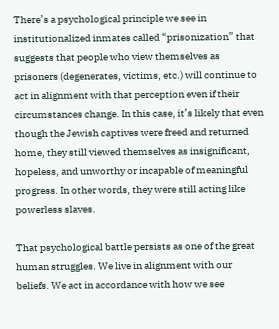There’s a psychological principle we see in institutionalized inmates called “prisonization” that suggests that people who view themselves as prisoners (degenerates, victims, etc.) will continue to act in alignment with that perception even if their circumstances change. In this case, it’s likely that even though the Jewish captives were freed and returned home, they still viewed themselves as insignificant, hopeless, and unworthy or incapable of meaningful progress. In other words, they were still acting like powerless slaves.

That psychological battle persists as one of the great human struggles. We live in alignment with our beliefs. We act in accordance with how we see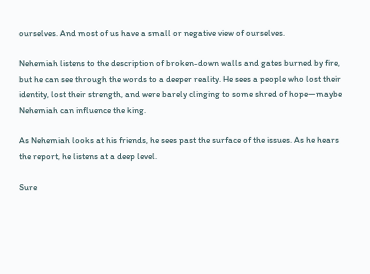ourselves. And most of us have a small or negative view of ourselves.

Nehemiah listens to the description of broken-down walls and gates burned by fire, but he can see through the words to a deeper reality. He sees a people who lost their identity, lost their strength, and were barely clinging to some shred of hope—maybe Nehemiah can influence the king.

As Nehemiah looks at his friends, he sees past the surface of the issues. As he hears the report, he listens at a deep level.

Sure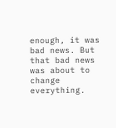enough, it was bad news. But that bad news was about to change everything.